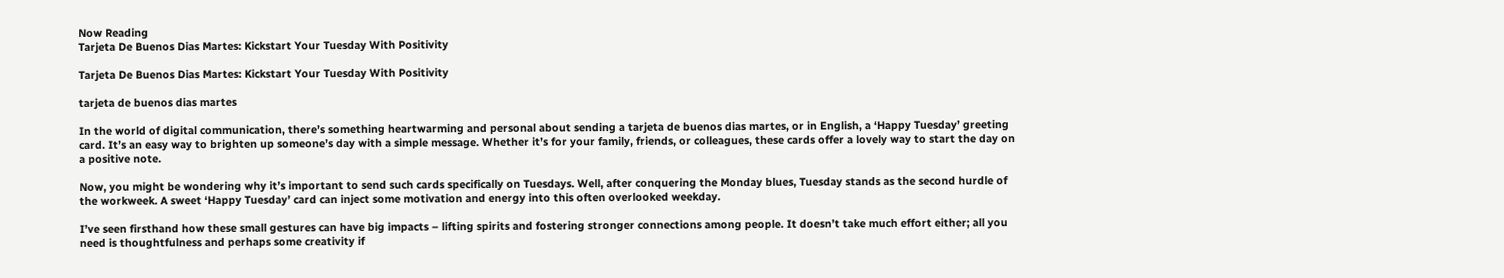Now Reading
Tarjeta De Buenos Dias Martes: Kickstart Your Tuesday With Positivity

Tarjeta De Buenos Dias Martes: Kickstart Your Tuesday With Positivity

tarjeta de buenos dias martes

In the world of digital communication, there’s something heartwarming and personal about sending a tarjeta de buenos dias martes, or in English, a ‘Happy Tuesday’ greeting card. It’s an easy way to brighten up someone’s day with a simple message. Whether it’s for your family, friends, or colleagues, these cards offer a lovely way to start the day on a positive note.

Now, you might be wondering why it’s important to send such cards specifically on Tuesdays. Well, after conquering the Monday blues, Tuesday stands as the second hurdle of the workweek. A sweet ‘Happy Tuesday’ card can inject some motivation and energy into this often overlooked weekday.

I’ve seen firsthand how these small gestures can have big impacts – lifting spirits and fostering stronger connections among people. It doesn’t take much effort either; all you need is thoughtfulness and perhaps some creativity if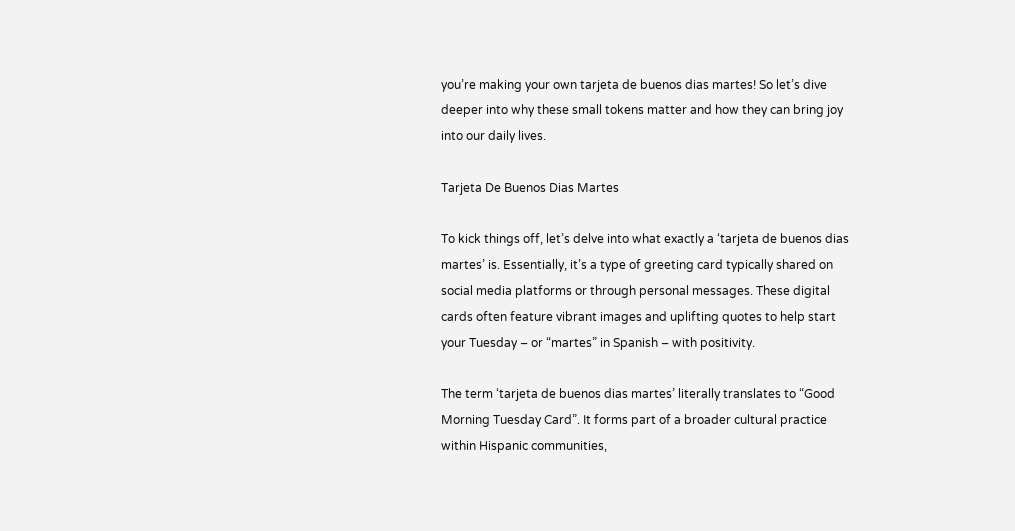you’re making your own tarjeta de buenos dias martes! So let’s dive deeper into why these small tokens matter and how they can bring joy into our daily lives.

Tarjeta De Buenos Dias Martes

To kick things off, let’s delve into what exactly a ‘tarjeta de buenos dias martes’ is. Essentially, it’s a type of greeting card typically shared on social media platforms or through personal messages. These digital cards often feature vibrant images and uplifting quotes to help start your Tuesday – or “martes” in Spanish – with positivity.

The term ‘tarjeta de buenos dias martes’ literally translates to “Good Morning Tuesday Card”. It forms part of a broader cultural practice within Hispanic communities,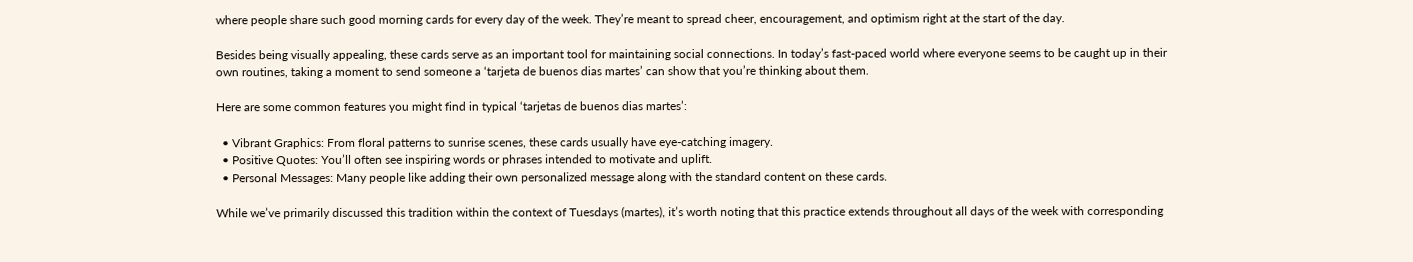where people share such good morning cards for every day of the week. They’re meant to spread cheer, encouragement, and optimism right at the start of the day.

Besides being visually appealing, these cards serve as an important tool for maintaining social connections. In today’s fast-paced world where everyone seems to be caught up in their own routines, taking a moment to send someone a ‘tarjeta de buenos dias martes’ can show that you’re thinking about them.

Here are some common features you might find in typical ‘tarjetas de buenos dias martes’:

  • Vibrant Graphics: From floral patterns to sunrise scenes, these cards usually have eye-catching imagery.
  • Positive Quotes: You’ll often see inspiring words or phrases intended to motivate and uplift.
  • Personal Messages: Many people like adding their own personalized message along with the standard content on these cards.

While we’ve primarily discussed this tradition within the context of Tuesdays (martes), it’s worth noting that this practice extends throughout all days of the week with corresponding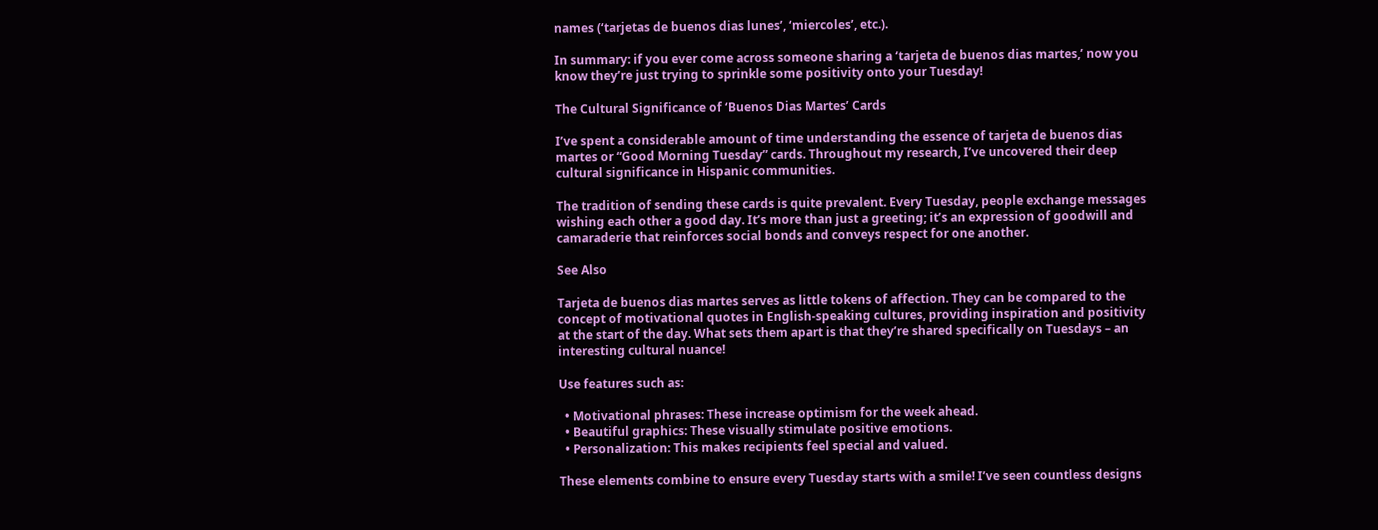names (‘tarjetas de buenos dias lunes’, ‘miercoles’, etc.).

In summary: if you ever come across someone sharing a ‘tarjeta de buenos dias martes,’ now you know they’re just trying to sprinkle some positivity onto your Tuesday!

The Cultural Significance of ‘Buenos Dias Martes’ Cards

I’ve spent a considerable amount of time understanding the essence of tarjeta de buenos dias martes or “Good Morning Tuesday” cards. Throughout my research, I’ve uncovered their deep cultural significance in Hispanic communities.

The tradition of sending these cards is quite prevalent. Every Tuesday, people exchange messages wishing each other a good day. It’s more than just a greeting; it’s an expression of goodwill and camaraderie that reinforces social bonds and conveys respect for one another.

See Also

Tarjeta de buenos dias martes serves as little tokens of affection. They can be compared to the concept of motivational quotes in English-speaking cultures, providing inspiration and positivity at the start of the day. What sets them apart is that they’re shared specifically on Tuesdays – an interesting cultural nuance!

Use features such as:

  • Motivational phrases: These increase optimism for the week ahead.
  • Beautiful graphics: These visually stimulate positive emotions.
  • Personalization: This makes recipients feel special and valued.

These elements combine to ensure every Tuesday starts with a smile! I’ve seen countless designs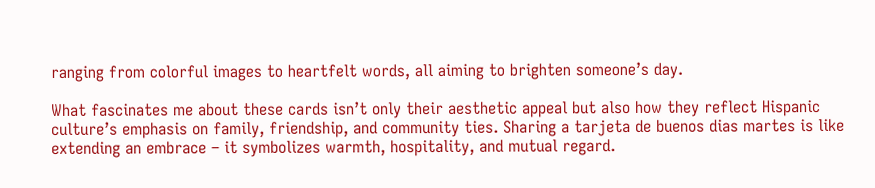ranging from colorful images to heartfelt words, all aiming to brighten someone’s day.

What fascinates me about these cards isn’t only their aesthetic appeal but also how they reflect Hispanic culture’s emphasis on family, friendship, and community ties. Sharing a tarjeta de buenos dias martes is like extending an embrace – it symbolizes warmth, hospitality, and mutual regard.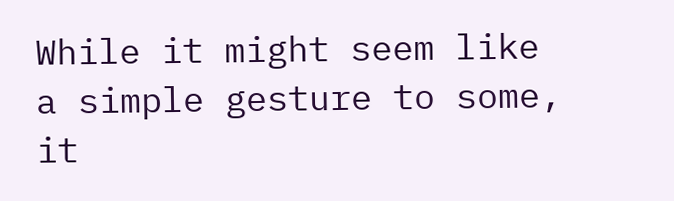While it might seem like a simple gesture to some, it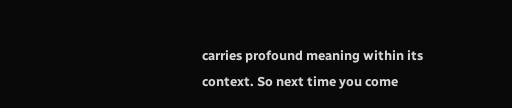carries profound meaning within its context. So next time you come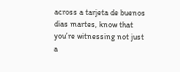across a tarjeta de buenos dias martes, know that you’re witnessing not just a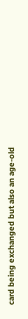card being exchanged but also an age-old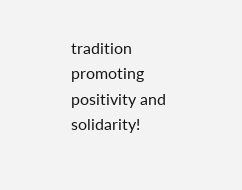tradition promoting positivity and solidarity!